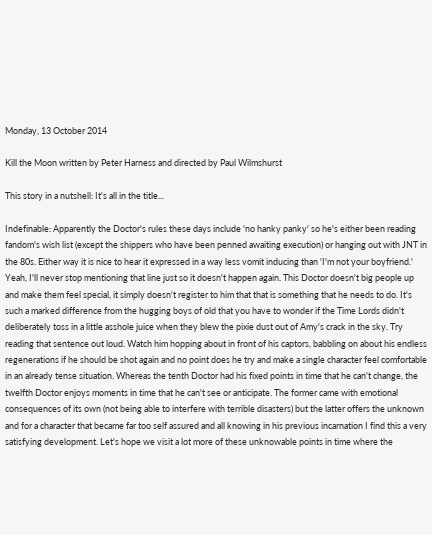Monday, 13 October 2014

Kill the Moon written by Peter Harness and directed by Paul Wilmshurst

This story in a nutshell: It's all in the title...

Indefinable: Apparently the Doctor's rules these days include 'no hanky panky' so he's either been reading fandom's wish list (except the shippers who have been penned awaiting execution) or hanging out with JNT in the 80s. Either way it is nice to hear it expressed in a way less vomit inducing than 'I'm not your boyfriend.' Yeah, I'll never stop mentioning that line just so it doesn't happen again. This Doctor doesn't big people up and make them feel special, it simply doesn't register to him that that is something that he needs to do. It's such a marked difference from the hugging boys of old that you have to wonder if the Time Lords didn't deliberately toss in a little asshole juice when they blew the pixie dust out of Amy's crack in the sky. Try reading that sentence out loud. Watch him hopping about in front of his captors, babbling on about his endless regenerations if he should be shot again and no point does he try and make a single character feel comfortable in an already tense situation. Whereas the tenth Doctor had his fixed points in time that he can't change, the twelfth Doctor enjoys moments in time that he can't see or anticipate. The former came with emotional consequences of its own (not being able to interfere with terrible disasters) but the latter offers the unknown and for a character that became far too self assured and all knowing in his previous incarnation I find this a very satisfying development. Let's hope we visit a lot more of these unknowable points in time where the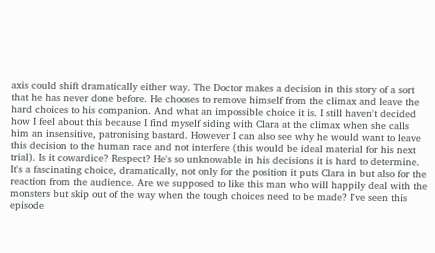axis could shift dramatically either way. The Doctor makes a decision in this story of a sort that he has never done before. He chooses to remove himself from the climax and leave the hard choices to his companion. And what an impossible choice it is. I still haven't decided how I feel about this because I find myself siding with Clara at the climax when she calls him an insensitive, patronising bastard. However I can also see why he would want to leave this decision to the human race and not interfere (this would be ideal material for his next trial). Is it cowardice? Respect? He's so unknowable in his decisions it is hard to determine. It's a fascinating choice, dramatically, not only for the position it puts Clara in but also for the reaction from the audience. Are we supposed to like this man who will happily deal with the monsters but skip out of the way when the tough choices need to be made? I've seen this episode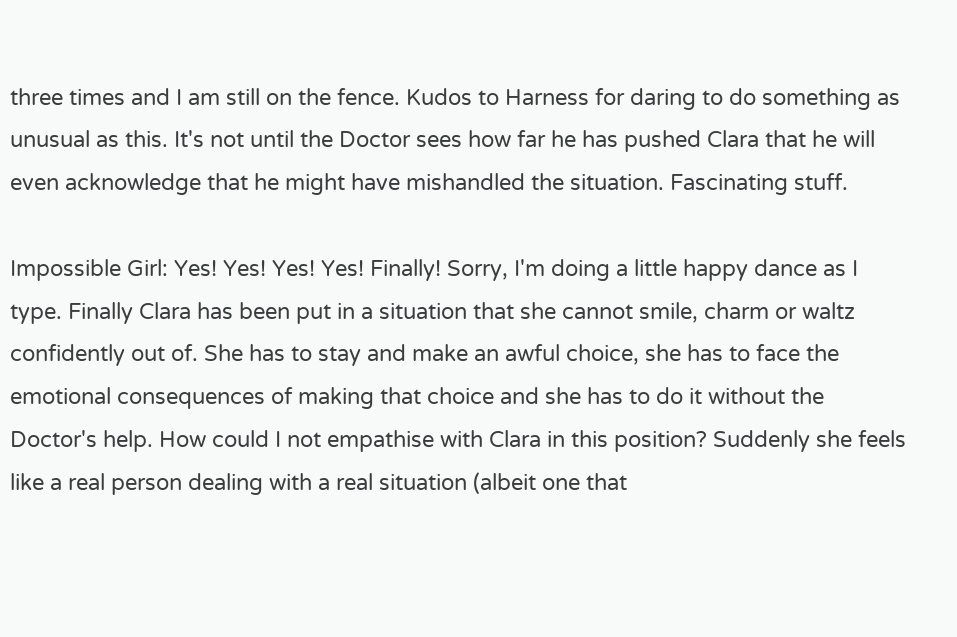three times and I am still on the fence. Kudos to Harness for daring to do something as unusual as this. It's not until the Doctor sees how far he has pushed Clara that he will even acknowledge that he might have mishandled the situation. Fascinating stuff.

Impossible Girl: Yes! Yes! Yes! Yes! Finally! Sorry, I'm doing a little happy dance as I type. Finally Clara has been put in a situation that she cannot smile, charm or waltz confidently out of. She has to stay and make an awful choice, she has to face the emotional consequences of making that choice and she has to do it without the Doctor's help. How could I not empathise with Clara in this position? Suddenly she feels like a real person dealing with a real situation (albeit one that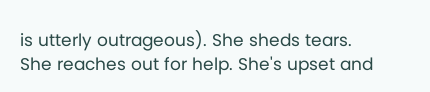is utterly outrageous). She sheds tears. She reaches out for help. She's upset and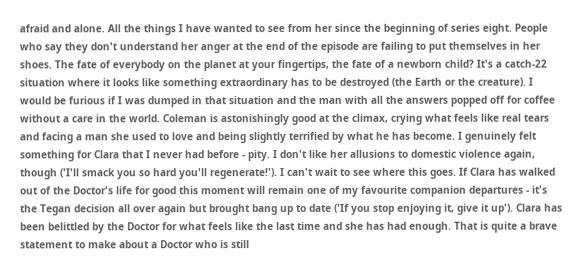afraid and alone. All the things I have wanted to see from her since the beginning of series eight. People who say they don't understand her anger at the end of the episode are failing to put themselves in her shoes. The fate of everybody on the planet at your fingertips, the fate of a newborn child? It's a catch-22 situation where it looks like something extraordinary has to be destroyed (the Earth or the creature). I would be furious if I was dumped in that situation and the man with all the answers popped off for coffee without a care in the world. Coleman is astonishingly good at the climax, crying what feels like real tears and facing a man she used to love and being slightly terrified by what he has become. I genuinely felt something for Clara that I never had before - pity. I don't like her allusions to domestic violence again, though ('I'll smack you so hard you'll regenerate!'). I can't wait to see where this goes. If Clara has walked out of the Doctor's life for good this moment will remain one of my favourite companion departures - it's the Tegan decision all over again but brought bang up to date ('If you stop enjoying it, give it up'). Clara has been belittled by the Doctor for what feels like the last time and she has had enough. That is quite a brave statement to make about a Doctor who is still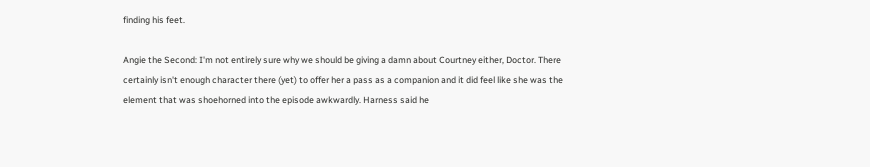finding his feet.

Angie the Second: I'm not entirely sure why we should be giving a damn about Courtney either, Doctor. There certainly isn't enough character there (yet) to offer her a pass as a companion and it did feel like she was the element that was shoehorned into the episode awkwardly. Harness said he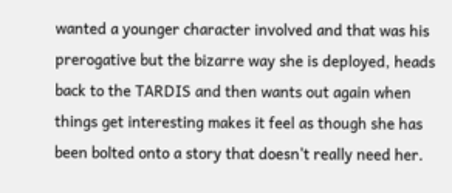wanted a younger character involved and that was his prerogative but the bizarre way she is deployed, heads back to the TARDIS and then wants out again when things get interesting makes it feel as though she has been bolted onto a story that doesn't really need her.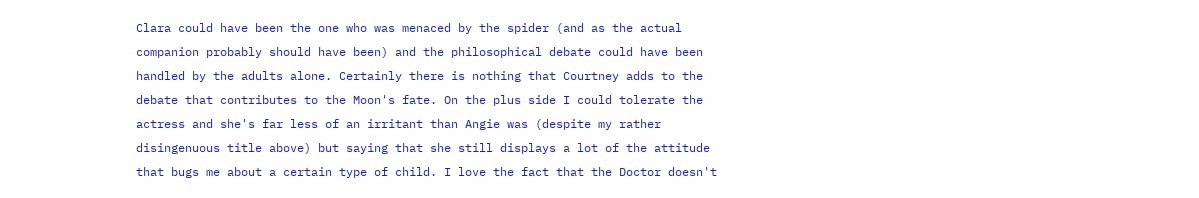Clara could have been the one who was menaced by the spider (and as the actual companion probably should have been) and the philosophical debate could have been handled by the adults alone. Certainly there is nothing that Courtney adds to the debate that contributes to the Moon's fate. On the plus side I could tolerate the actress and she's far less of an irritant than Angie was (despite my rather disingenuous title above) but saying that she still displays a lot of the attitude that bugs me about a certain type of child. I love the fact that the Doctor doesn't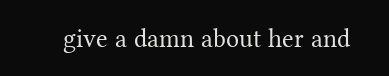give a damn about her and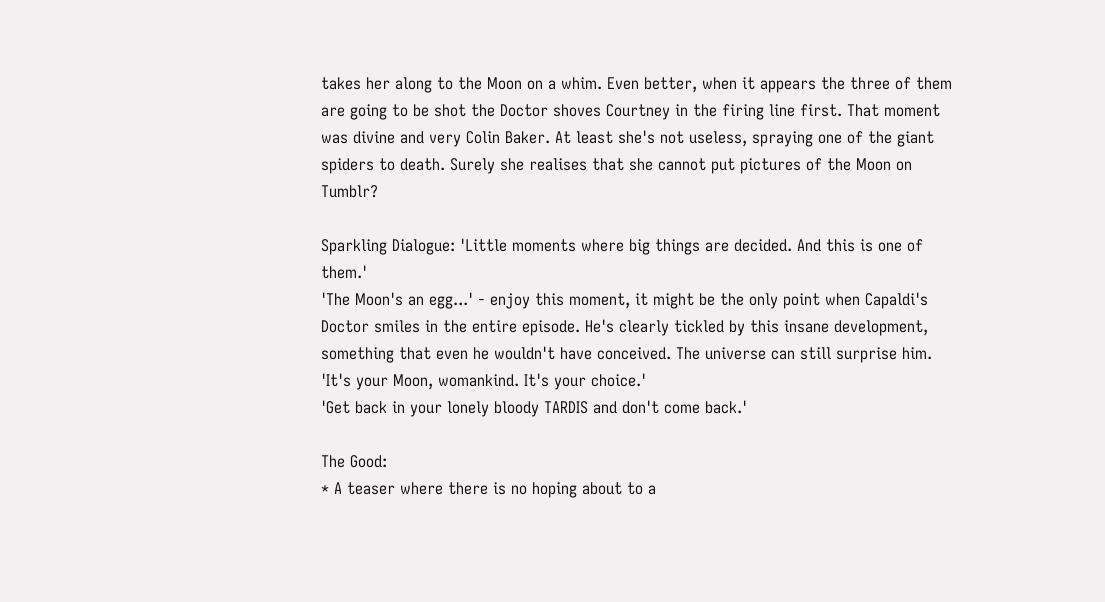takes her along to the Moon on a whim. Even better, when it appears the three of them are going to be shot the Doctor shoves Courtney in the firing line first. That moment was divine and very Colin Baker. At least she's not useless, spraying one of the giant spiders to death. Surely she realises that she cannot put pictures of the Moon on Tumblr?

Sparkling Dialogue: 'Little moments where big things are decided. And this is one of them.'
'The Moon's an egg...' - enjoy this moment, it might be the only point when Capaldi's Doctor smiles in the entire episode. He's clearly tickled by this insane development, something that even he wouldn't have conceived. The universe can still surprise him.
'It's your Moon, womankind. It's your choice.'
'Get back in your lonely bloody TARDIS and don't come back.'

The Good:
* A teaser where there is no hoping about to a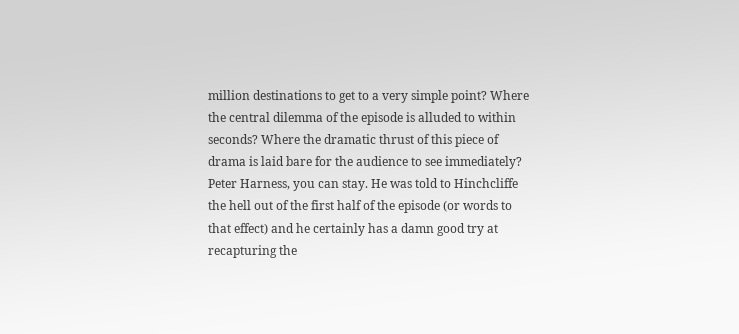million destinations to get to a very simple point? Where the central dilemma of the episode is alluded to within seconds? Where the dramatic thrust of this piece of drama is laid bare for the audience to see immediately? Peter Harness, you can stay. He was told to Hinchcliffe the hell out of the first half of the episode (or words to that effect) and he certainly has a damn good try at recapturing the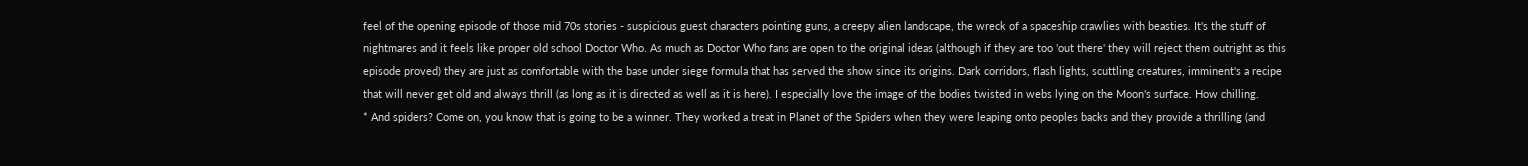feel of the opening episode of those mid 70s stories - suspicious guest characters pointing guns, a creepy alien landscape, the wreck of a spaceship crawlies with beasties. It's the stuff of nightmares and it feels like proper old school Doctor Who. As much as Doctor Who fans are open to the original ideas (although if they are too 'out there' they will reject them outright as this episode proved) they are just as comfortable with the base under siege formula that has served the show since its origins. Dark corridors, flash lights, scuttling creatures, imminent's a recipe that will never get old and always thrill (as long as it is directed as well as it is here). I especially love the image of the bodies twisted in webs lying on the Moon's surface. How chilling.
* And spiders? Come on, you know that is going to be a winner. They worked a treat in Planet of the Spiders when they were leaping onto peoples backs and they provide a thrilling (and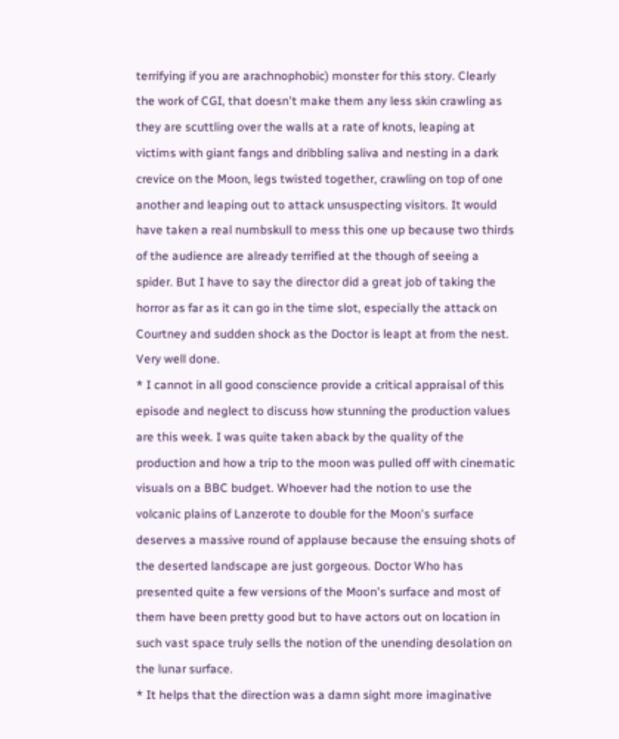terrifying if you are arachnophobic) monster for this story. Clearly the work of CGI, that doesn't make them any less skin crawling as they are scuttling over the walls at a rate of knots, leaping at victims with giant fangs and dribbling saliva and nesting in a dark crevice on the Moon, legs twisted together, crawling on top of one another and leaping out to attack unsuspecting visitors. It would have taken a real numbskull to mess this one up because two thirds of the audience are already terrified at the though of seeing a spider. But I have to say the director did a great job of taking the horror as far as it can go in the time slot, especially the attack on Courtney and sudden shock as the Doctor is leapt at from the nest. Very well done.
* I cannot in all good conscience provide a critical appraisal of this episode and neglect to discuss how stunning the production values are this week. I was quite taken aback by the quality of the production and how a trip to the moon was pulled off with cinematic visuals on a BBC budget. Whoever had the notion to use the volcanic plains of Lanzerote to double for the Moon's surface deserves a massive round of applause because the ensuing shots of the deserted landscape are just gorgeous. Doctor Who has presented quite a few versions of the Moon's surface and most of them have been pretty good but to have actors out on location in such vast space truly sells the notion of the unending desolation on the lunar surface.
* It helps that the direction was a damn sight more imaginative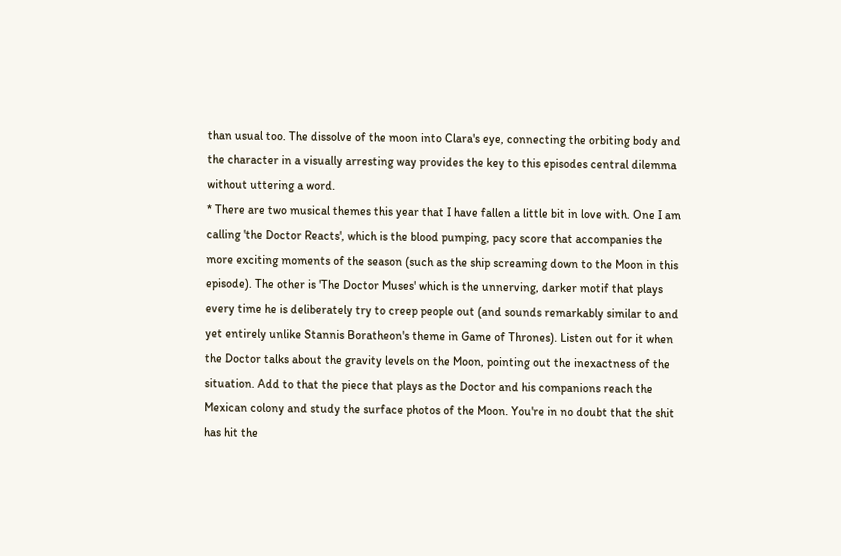than usual too. The dissolve of the moon into Clara's eye, connecting the orbiting body and the character in a visually arresting way provides the key to this episodes central dilemma without uttering a word.
* There are two musical themes this year that I have fallen a little bit in love with. One I am calling 'the Doctor Reacts', which is the blood pumping, pacy score that accompanies the more exciting moments of the season (such as the ship screaming down to the Moon in this episode). The other is 'The Doctor Muses' which is the unnerving, darker motif that plays every time he is deliberately try to creep people out (and sounds remarkably similar to and yet entirely unlike Stannis Boratheon's theme in Game of Thrones). Listen out for it when the Doctor talks about the gravity levels on the Moon, pointing out the inexactness of the situation. Add to that the piece that plays as the Doctor and his companions reach the Mexican colony and study the surface photos of the Moon. You're in no doubt that the shit has hit the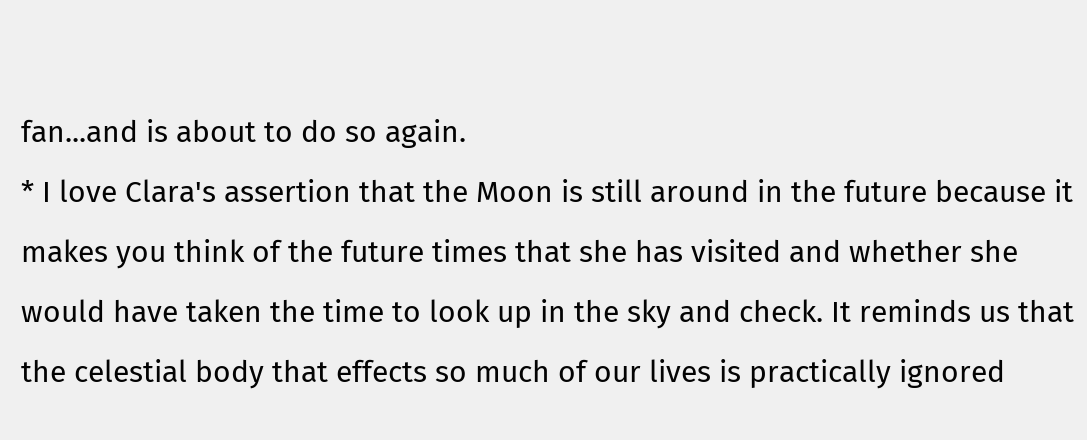fan...and is about to do so again.
* I love Clara's assertion that the Moon is still around in the future because it makes you think of the future times that she has visited and whether she would have taken the time to look up in the sky and check. It reminds us that the celestial body that effects so much of our lives is practically ignored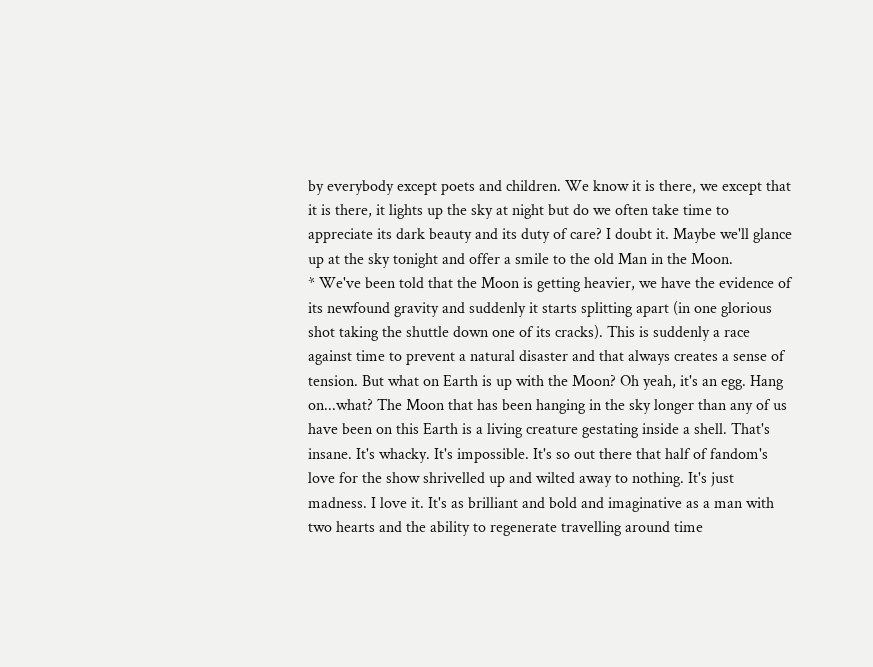by everybody except poets and children. We know it is there, we except that it is there, it lights up the sky at night but do we often take time to appreciate its dark beauty and its duty of care? I doubt it. Maybe we'll glance up at the sky tonight and offer a smile to the old Man in the Moon.
* We've been told that the Moon is getting heavier, we have the evidence of its newfound gravity and suddenly it starts splitting apart (in one glorious shot taking the shuttle down one of its cracks). This is suddenly a race against time to prevent a natural disaster and that always creates a sense of tension. But what on Earth is up with the Moon? Oh yeah, it's an egg. Hang on...what? The Moon that has been hanging in the sky longer than any of us have been on this Earth is a living creature gestating inside a shell. That's insane. It's whacky. It's impossible. It's so out there that half of fandom's love for the show shrivelled up and wilted away to nothing. It's just madness. I love it. It's as brilliant and bold and imaginative as a man with two hearts and the ability to regenerate travelling around time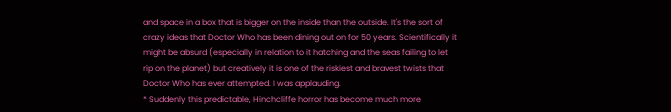and space in a box that is bigger on the inside than the outside. It's the sort of crazy ideas that Doctor Who has been dining out on for 50 years. Scientifically it might be absurd (especially in relation to it hatching and the seas failing to let rip on the planet) but creatively it is one of the riskiest and bravest twists that Doctor Who has ever attempted. I was applauding.
* Suddenly this predictable, Hinchcliffe horror has become much more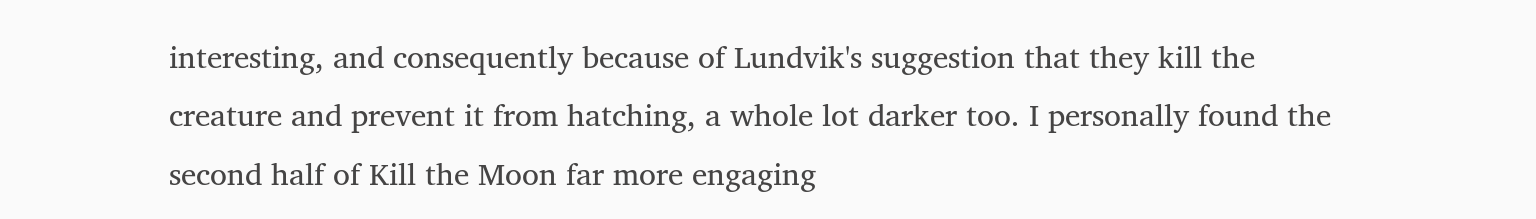interesting, and consequently because of Lundvik's suggestion that they kill the creature and prevent it from hatching, a whole lot darker too. I personally found the second half of Kill the Moon far more engaging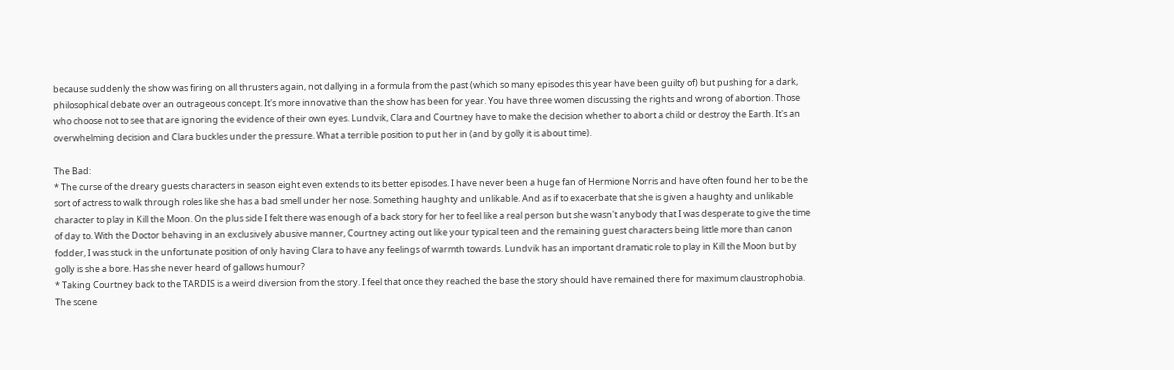because suddenly the show was firing on all thrusters again, not dallying in a formula from the past (which so many episodes this year have been guilty of) but pushing for a dark, philosophical debate over an outrageous concept. It's more innovative than the show has been for year. You have three women discussing the rights and wrong of abortion. Those who choose not to see that are ignoring the evidence of their own eyes. Lundvik, Clara and Courtney have to make the decision whether to abort a child or destroy the Earth. It's an overwhelming decision and Clara buckles under the pressure. What a terrible position to put her in (and by golly it is about time).

The Bad:
* The curse of the dreary guests characters in season eight even extends to its better episodes. I have never been a huge fan of Hermione Norris and have often found her to be the sort of actress to walk through roles like she has a bad smell under her nose. Something haughty and unlikable. And as if to exacerbate that she is given a haughty and unlikable character to play in Kill the Moon. On the plus side I felt there was enough of a back story for her to feel like a real person but she wasn't anybody that I was desperate to give the time of day to. With the Doctor behaving in an exclusively abusive manner, Courtney acting out like your typical teen and the remaining guest characters being little more than canon fodder, I was stuck in the unfortunate position of only having Clara to have any feelings of warmth towards. Lundvik has an important dramatic role to play in Kill the Moon but by golly is she a bore. Has she never heard of gallows humour?
* Taking Courtney back to the TARDIS is a weird diversion from the story. I feel that once they reached the base the story should have remained there for maximum claustrophobia. The scene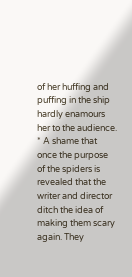of her huffing and puffing in the ship hardly enamours her to the audience.
* A shame that once the purpose of the spiders is revealed that the writer and director ditch the idea of making them scary again. They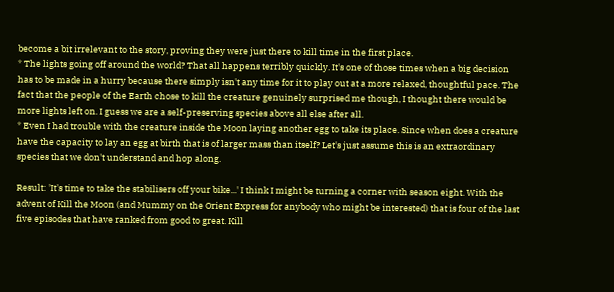become a bit irrelevant to the story, proving they were just there to kill time in the first place.
* The lights going off around the world? That all happens terribly quickly. It's one of those times when a big decision has to be made in a hurry because there simply isn't any time for it to play out at a more relaxed, thoughtful pace. The fact that the people of the Earth chose to kill the creature genuinely surprised me though, I thought there would be more lights left on. I guess we are a self-preserving species above all else after all.
* Even I had trouble with the creature inside the Moon laying another egg to take its place. Since when does a creature have the capacity to lay an egg at birth that is of larger mass than itself? Let's just assume this is an extraordinary species that we don't understand and hop along.

Result: 'It's time to take the stabilisers off your bike...' I think I might be turning a corner with season eight. With the advent of Kill the Moon (and Mummy on the Orient Express for anybody who might be interested) that is four of the last five episodes that have ranked from good to great. Kill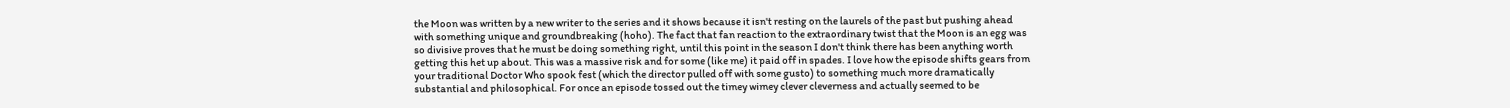the Moon was written by a new writer to the series and it shows because it isn't resting on the laurels of the past but pushing ahead with something unique and groundbreaking (hoho). The fact that fan reaction to the extraordinary twist that the Moon is an egg was so divisive proves that he must be doing something right, until this point in the season I don't think there has been anything worth getting this het up about. This was a massive risk and for some (like me) it paid off in spades. I love how the episode shifts gears from your traditional Doctor Who spook fest (which the director pulled off with some gusto) to something much more dramatically substantial and philosophical. For once an episode tossed out the timey wimey clever cleverness and actually seemed to be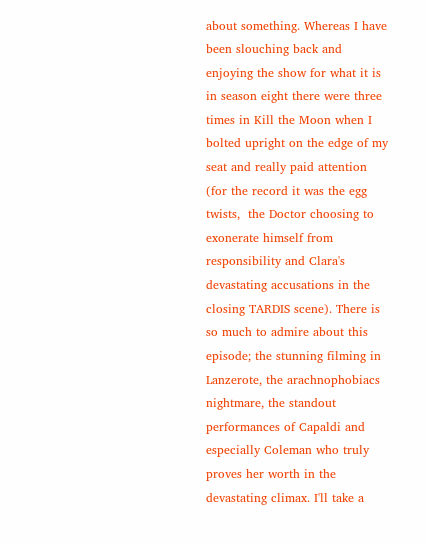about something. Whereas I have been slouching back and enjoying the show for what it is in season eight there were three times in Kill the Moon when I bolted upright on the edge of my seat and really paid attention (for the record it was the egg twists,  the Doctor choosing to exonerate himself from responsibility and Clara's devastating accusations in the closing TARDIS scene). There is so much to admire about this episode; the stunning filming in Lanzerote, the arachnophobiacs nightmare, the standout performances of Capaldi and especially Coleman who truly proves her worth in the devastating climax. I'll take a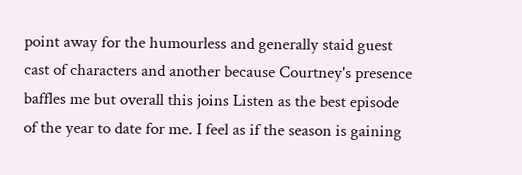point away for the humourless and generally staid guest cast of characters and another because Courtney's presence baffles me but overall this joins Listen as the best episode of the year to date for me. I feel as if the season is gaining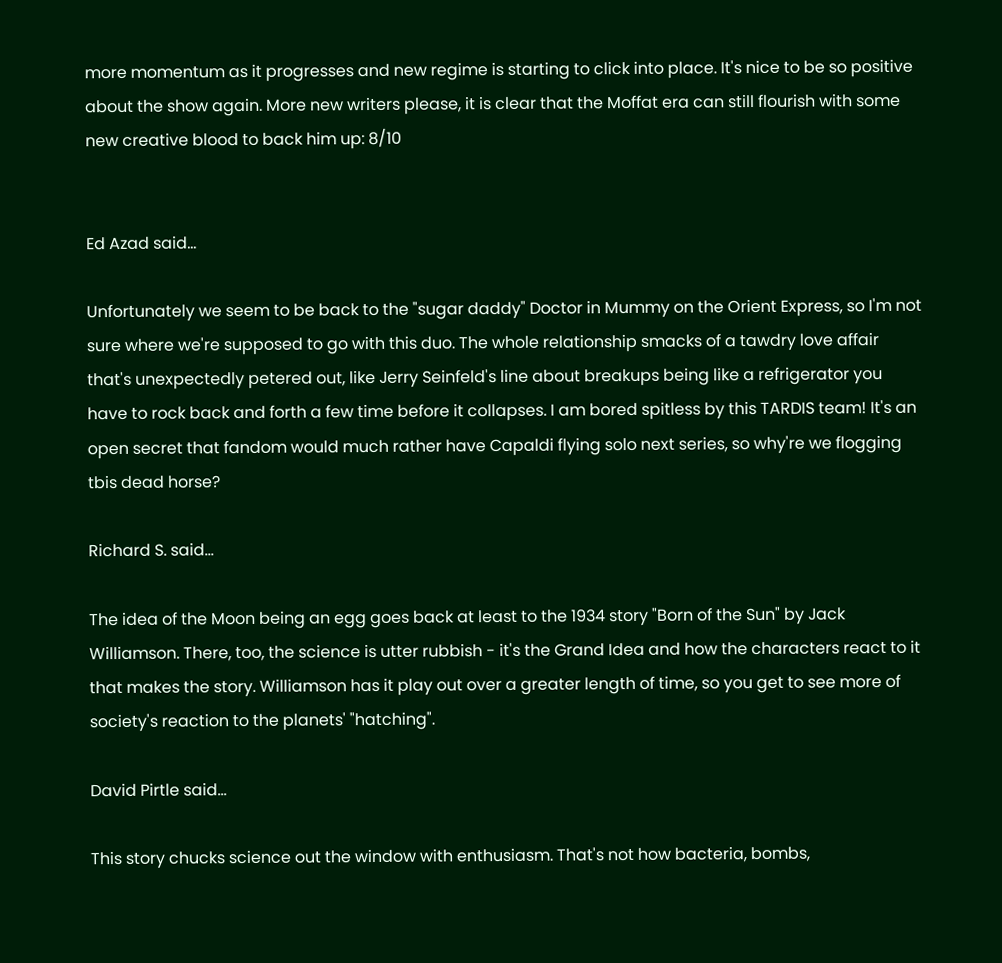more momentum as it progresses and new regime is starting to click into place. It's nice to be so positive about the show again. More new writers please, it is clear that the Moffat era can still flourish with some new creative blood to back him up: 8/10


Ed Azad said...

Unfortunately we seem to be back to the "sugar daddy" Doctor in Mummy on the Orient Express, so I'm not sure where we're supposed to go with this duo. The whole relationship smacks of a tawdry love affair that's unexpectedly petered out, like Jerry Seinfeld's line about breakups being like a refrigerator you have to rock back and forth a few time before it collapses. I am bored spitless by this TARDIS team! It's an open secret that fandom would much rather have Capaldi flying solo next series, so why're we flogging tbis dead horse?

Richard S. said...

The idea of the Moon being an egg goes back at least to the 1934 story "Born of the Sun" by Jack Williamson. There, too, the science is utter rubbish - it's the Grand Idea and how the characters react to it that makes the story. Williamson has it play out over a greater length of time, so you get to see more of society's reaction to the planets' "hatching".

David Pirtle said...

This story chucks science out the window with enthusiasm. That's not how bacteria, bombs,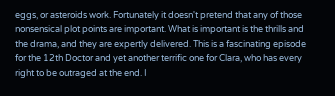eggs, or asteroids work. Fortunately it doesn't pretend that any of those nonsensical plot points are important. What is important is the thrills and the drama, and they are expertly delivered. This is a fascinating episode for the 12th Doctor and yet another terrific one for Clara, who has every right to be outraged at the end. I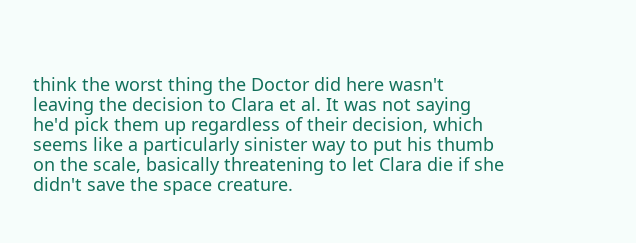think the worst thing the Doctor did here wasn't leaving the decision to Clara et al. It was not saying he'd pick them up regardless of their decision, which seems like a particularly sinister way to put his thumb on the scale, basically threatening to let Clara die if she didn't save the space creature.